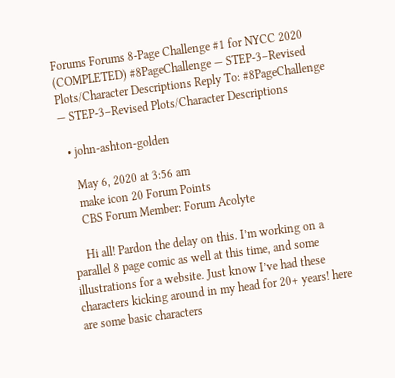Forums Forums 8-Page Challenge #1 for NYCC 2020 (COMPLETED) #8PageChallenge — STEP-3–Revised Plots/Character Descriptions Reply To: #8PageChallenge — STEP-3–Revised Plots/Character Descriptions

  • john-ashton-golden

    May 6, 2020 at 3:56 am
    make icon 20 Forum Points
    CBS Forum Member: Forum Acolyte

    Hi all! Pardon the delay on this. I’m working on a parallel 8 page comic as well at this time, and some illustrations for a website. Just know I’ve had these characters kicking around in my head for 20+ years! here are some basic characters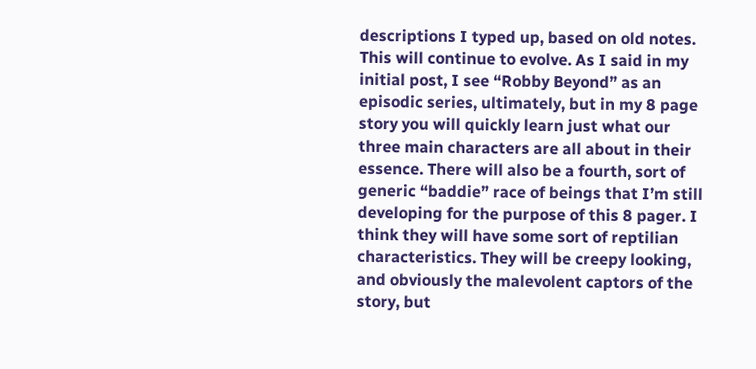descriptions I typed up, based on old notes. This will continue to evolve. As I said in my initial post, I see “Robby Beyond” as an episodic series, ultimately, but in my 8 page story you will quickly learn just what our three main characters are all about in their essence. There will also be a fourth, sort of generic “baddie” race of beings that I’m still developing for the purpose of this 8 pager. I think they will have some sort of reptilian characteristics. They will be creepy looking, and obviously the malevolent captors of the story, but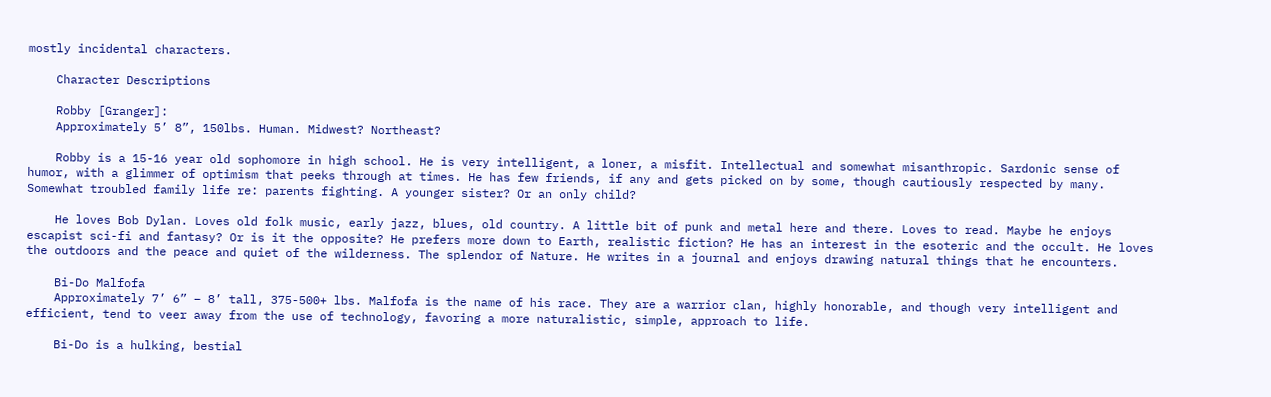mostly incidental characters.

    Character Descriptions

    Robby [Granger]:
    Approximately 5’ 8”, 150lbs. Human. Midwest? Northeast?

    Robby is a 15-16 year old sophomore in high school. He is very intelligent, a loner, a misfit. Intellectual and somewhat misanthropic. Sardonic sense of humor, with a glimmer of optimism that peeks through at times. He has few friends, if any and gets picked on by some, though cautiously respected by many. Somewhat troubled family life re: parents fighting. A younger sister? Or an only child?

    He loves Bob Dylan. Loves old folk music, early jazz, blues, old country. A little bit of punk and metal here and there. Loves to read. Maybe he enjoys escapist sci-fi and fantasy? Or is it the opposite? He prefers more down to Earth, realistic fiction? He has an interest in the esoteric and the occult. He loves the outdoors and the peace and quiet of the wilderness. The splendor of Nature. He writes in a journal and enjoys drawing natural things that he encounters.

    Bi-Do Malfofa
    Approximately 7’ 6” – 8’ tall, 375-500+ lbs. Malfofa is the name of his race. They are a warrior clan, highly honorable, and though very intelligent and efficient, tend to veer away from the use of technology, favoring a more naturalistic, simple, approach to life.

    Bi-Do is a hulking, bestial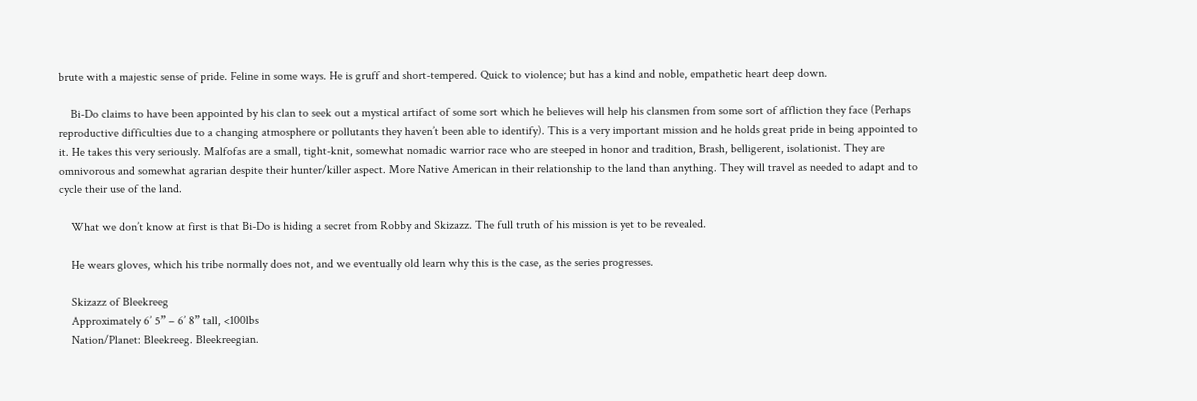brute with a majestic sense of pride. Feline in some ways. He is gruff and short-tempered. Quick to violence; but has a kind and noble, empathetic heart deep down.

    Bi-Do claims to have been appointed by his clan to seek out a mystical artifact of some sort which he believes will help his clansmen from some sort of affliction they face (Perhaps reproductive difficulties due to a changing atmosphere or pollutants they haven’t been able to identify). This is a very important mission and he holds great pride in being appointed to it. He takes this very seriously. Malfofas are a small, tight-knit, somewhat nomadic warrior race who are steeped in honor and tradition, Brash, belligerent, isolationist. They are omnivorous and somewhat agrarian despite their hunter/killer aspect. More Native American in their relationship to the land than anything. They will travel as needed to adapt and to cycle their use of the land.

    What we don’t know at first is that Bi-Do is hiding a secret from Robby and Skizazz. The full truth of his mission is yet to be revealed.

    He wears gloves, which his tribe normally does not, and we eventually old learn why this is the case, as the series progresses.

    Skizazz of Bleekreeg
    Approximately 6’ 5” – 6’ 8” tall, <100lbs
    Nation/Planet: Bleekreeg. Bleekreegian.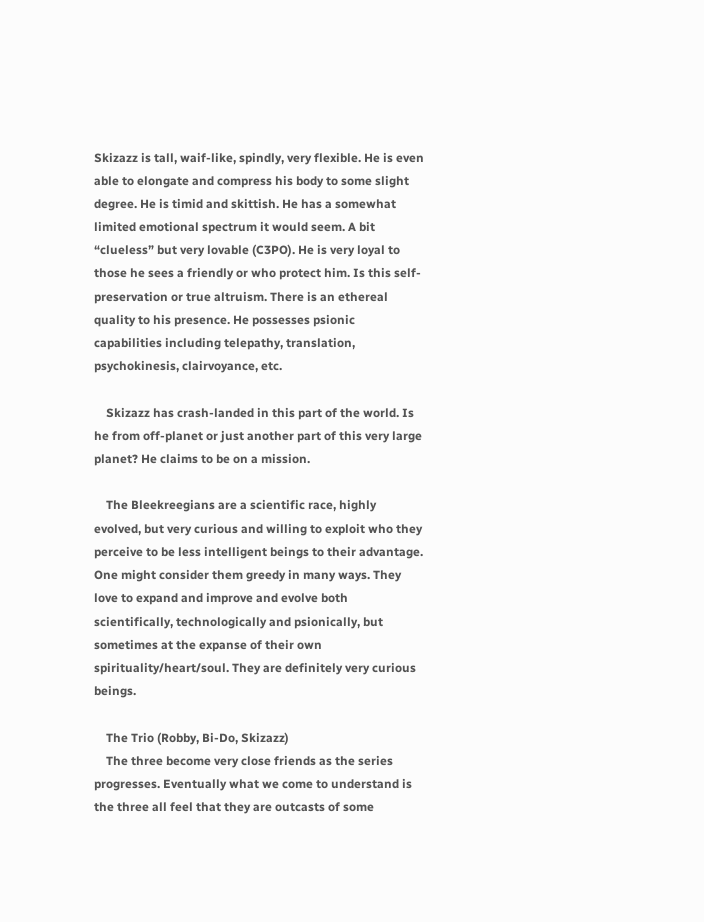Skizazz is tall, waif-like, spindly, very flexible. He is even able to elongate and compress his body to some slight degree. He is timid and skittish. He has a somewhat limited emotional spectrum it would seem. A bit “clueless” but very lovable (C3PO). He is very loyal to those he sees a friendly or who protect him. Is this self-preservation or true altruism. There is an ethereal quality to his presence. He possesses psionic capabilities including telepathy, translation, psychokinesis, clairvoyance, etc.

    Skizazz has crash-landed in this part of the world. Is he from off-planet or just another part of this very large planet? He claims to be on a mission.

    The Bleekreegians are a scientific race, highly evolved, but very curious and willing to exploit who they perceive to be less intelligent beings to their advantage. One might consider them greedy in many ways. They love to expand and improve and evolve both scientifically, technologically and psionically, but sometimes at the expanse of their own spirituality/heart/soul. They are definitely very curious beings.

    The Trio (Robby, Bi-Do, Skizazz)
    The three become very close friends as the series progresses. Eventually what we come to understand is the three all feel that they are outcasts of some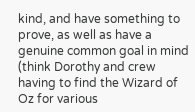kind, and have something to prove, as well as have a genuine common goal in mind (think Dorothy and crew having to find the Wizard of Oz for various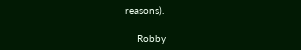reasons).

    Robby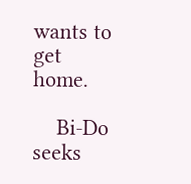wants to get home.

    Bi-Do seeks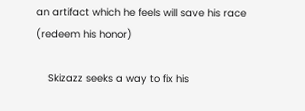an artifact which he feels will save his race (redeem his honor)

    Skizazz seeks a way to fix his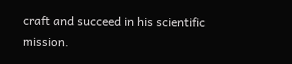craft and succeed in his scientific mission.